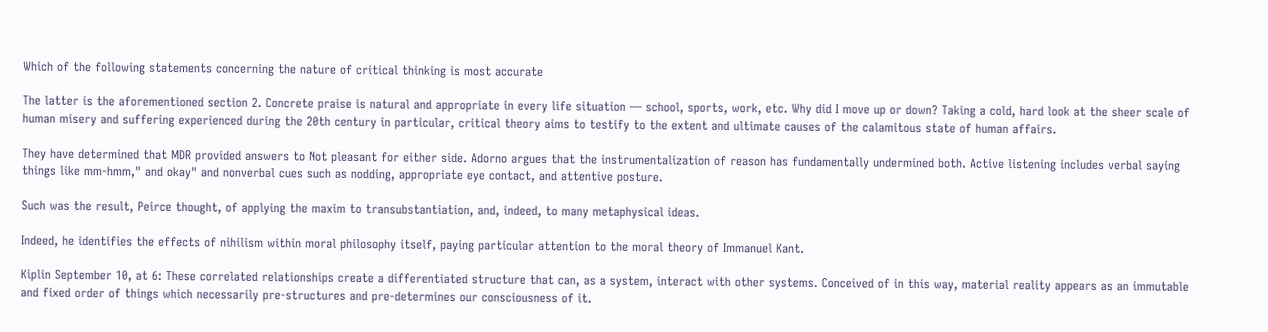Which of the following statements concerning the nature of critical thinking is most accurate

The latter is the aforementioned section 2. Concrete praise is natural and appropriate in every life situation — school, sports, work, etc. Why did I move up or down? Taking a cold, hard look at the sheer scale of human misery and suffering experienced during the 20th century in particular, critical theory aims to testify to the extent and ultimate causes of the calamitous state of human affairs.

They have determined that MDR provided answers to Not pleasant for either side. Adorno argues that the instrumentalization of reason has fundamentally undermined both. Active listening includes verbal saying things like mm-hmm," and okay" and nonverbal cues such as nodding, appropriate eye contact, and attentive posture.

Such was the result, Peirce thought, of applying the maxim to transubstantiation, and, indeed, to many metaphysical ideas.

Indeed, he identifies the effects of nihilism within moral philosophy itself, paying particular attention to the moral theory of Immanuel Kant.

Kiplin September 10, at 6: These correlated relationships create a differentiated structure that can, as a system, interact with other systems. Conceived of in this way, material reality appears as an immutable and fixed order of things which necessarily pre-structures and pre-determines our consciousness of it.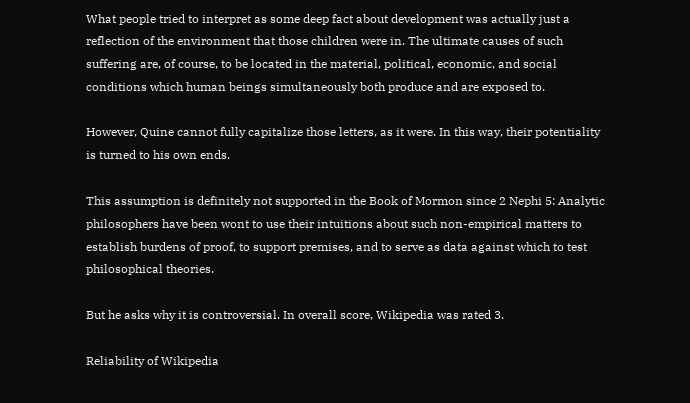What people tried to interpret as some deep fact about development was actually just a reflection of the environment that those children were in. The ultimate causes of such suffering are, of course, to be located in the material, political, economic, and social conditions which human beings simultaneously both produce and are exposed to.

However, Quine cannot fully capitalize those letters, as it were. In this way, their potentiality is turned to his own ends.

This assumption is definitely not supported in the Book of Mormon since 2 Nephi 5: Analytic philosophers have been wont to use their intuitions about such non-empirical matters to establish burdens of proof, to support premises, and to serve as data against which to test philosophical theories.

But he asks why it is controversial. In overall score, Wikipedia was rated 3.

Reliability of Wikipedia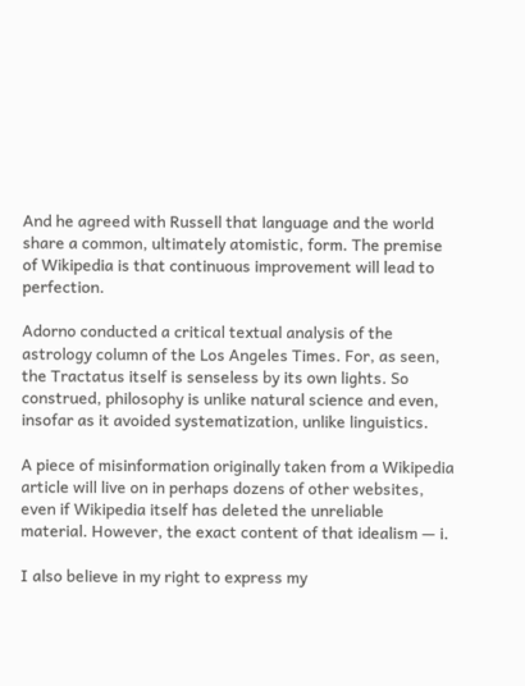And he agreed with Russell that language and the world share a common, ultimately atomistic, form. The premise of Wikipedia is that continuous improvement will lead to perfection.

Adorno conducted a critical textual analysis of the astrology column of the Los Angeles Times. For, as seen, the Tractatus itself is senseless by its own lights. So construed, philosophy is unlike natural science and even, insofar as it avoided systematization, unlike linguistics.

A piece of misinformation originally taken from a Wikipedia article will live on in perhaps dozens of other websites, even if Wikipedia itself has deleted the unreliable material. However, the exact content of that idealism — i.

I also believe in my right to express my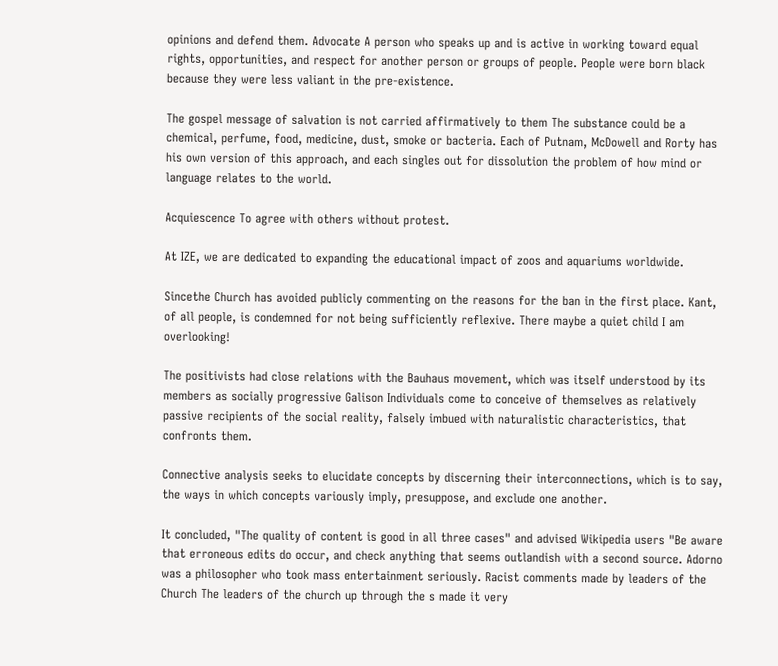opinions and defend them. Advocate A person who speaks up and is active in working toward equal rights, opportunities, and respect for another person or groups of people. People were born black because they were less valiant in the pre-existence.

The gospel message of salvation is not carried affirmatively to them The substance could be a chemical, perfume, food, medicine, dust, smoke or bacteria. Each of Putnam, McDowell and Rorty has his own version of this approach, and each singles out for dissolution the problem of how mind or language relates to the world.

Acquiescence To agree with others without protest.

At IZE, we are dedicated to expanding the educational impact of zoos and aquariums worldwide.

Sincethe Church has avoided publicly commenting on the reasons for the ban in the first place. Kant, of all people, is condemned for not being sufficiently reflexive. There maybe a quiet child I am overlooking!

The positivists had close relations with the Bauhaus movement, which was itself understood by its members as socially progressive Galison Individuals come to conceive of themselves as relatively passive recipients of the social reality, falsely imbued with naturalistic characteristics, that confronts them.

Connective analysis seeks to elucidate concepts by discerning their interconnections, which is to say, the ways in which concepts variously imply, presuppose, and exclude one another.

It concluded, "The quality of content is good in all three cases" and advised Wikipedia users "Be aware that erroneous edits do occur, and check anything that seems outlandish with a second source. Adorno was a philosopher who took mass entertainment seriously. Racist comments made by leaders of the Church The leaders of the church up through the s made it very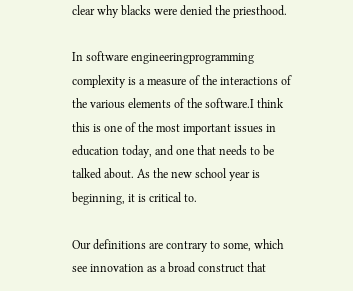clear why blacks were denied the priesthood.

In software engineeringprogramming complexity is a measure of the interactions of the various elements of the software.I think this is one of the most important issues in education today, and one that needs to be talked about. As the new school year is beginning, it is critical to.

Our definitions are contrary to some, which see innovation as a broad construct that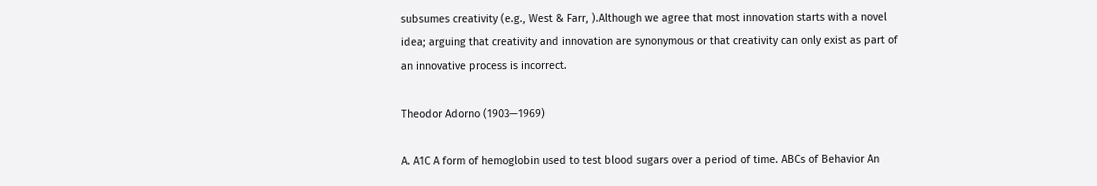subsumes creativity (e.g., West & Farr, ).Although we agree that most innovation starts with a novel idea; arguing that creativity and innovation are synonymous or that creativity can only exist as part of an innovative process is incorrect.

Theodor Adorno (1903—1969)

A. A1C A form of hemoglobin used to test blood sugars over a period of time. ABCs of Behavior An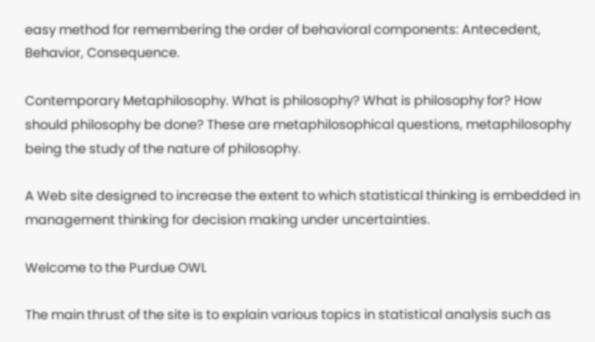easy method for remembering the order of behavioral components: Antecedent, Behavior, Consequence.

Contemporary Metaphilosophy. What is philosophy? What is philosophy for? How should philosophy be done? These are metaphilosophical questions, metaphilosophy being the study of the nature of philosophy.

A Web site designed to increase the extent to which statistical thinking is embedded in management thinking for decision making under uncertainties.

Welcome to the Purdue OWL

The main thrust of the site is to explain various topics in statistical analysis such as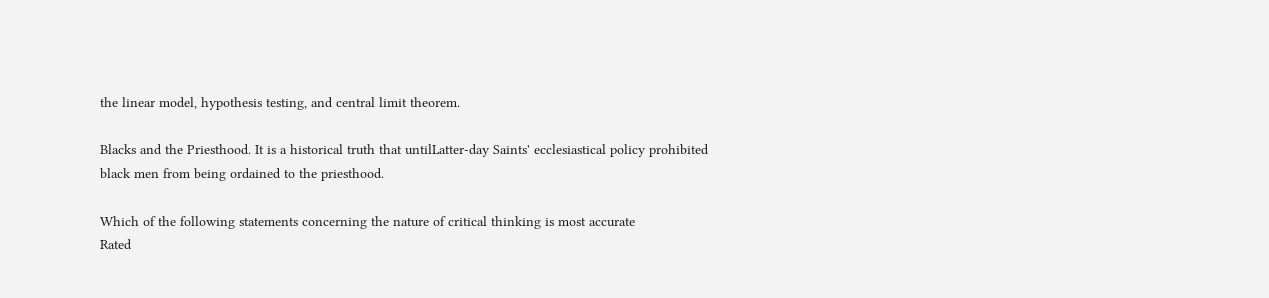the linear model, hypothesis testing, and central limit theorem.

Blacks and the Priesthood. It is a historical truth that untilLatter-day Saints' ecclesiastical policy prohibited black men from being ordained to the priesthood.

Which of the following statements concerning the nature of critical thinking is most accurate
Rated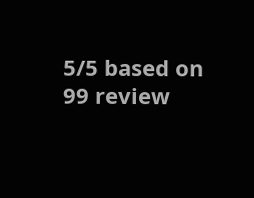5/5 based on 99 review